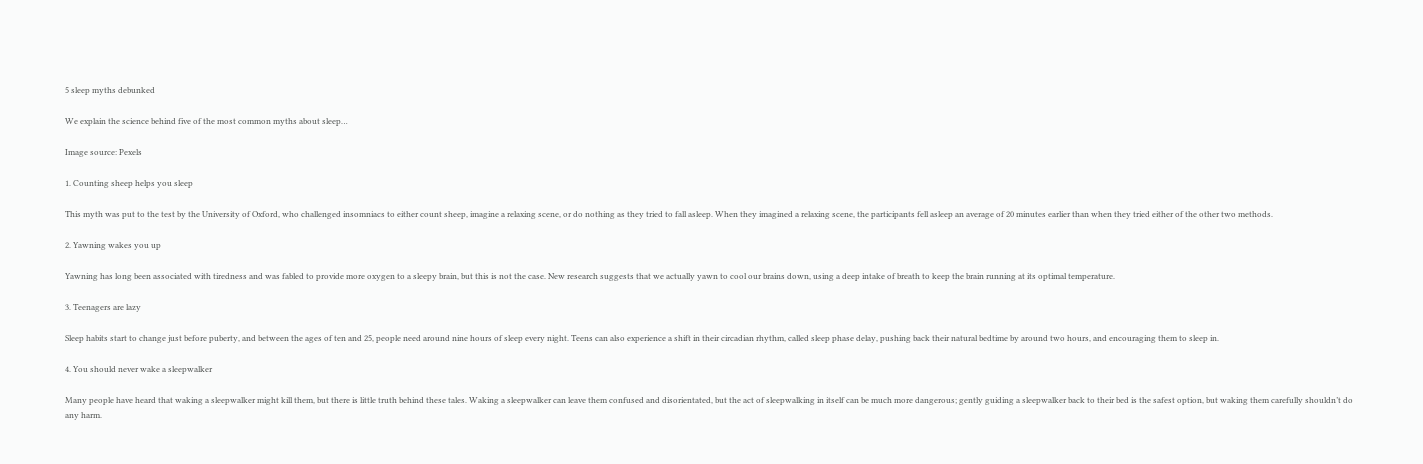5 sleep myths debunked

We explain the science behind five of the most common myths about sleep…

Image source: Pexels

1. Counting sheep helps you sleep

This myth was put to the test by the University of Oxford, who challenged insomniacs to either count sheep, imagine a relaxing scene, or do nothing as they tried to fall asleep. When they imagined a relaxing scene, the participants fell asleep an average of 20 minutes earlier than when they tried either of the other two methods.

2. Yawning wakes you up

Yawning has long been associated with tiredness and was fabled to provide more oxygen to a sleepy brain, but this is not the case. New research suggests that we actually yawn to cool our brains down, using a deep intake of breath to keep the brain running at its optimal temperature.

3. Teenagers are lazy

Sleep habits start to change just before puberty, and between the ages of ten and 25, people need around nine hours of sleep every night. Teens can also experience a shift in their circadian rhythm, called sleep phase delay, pushing back their natural bedtime by around two hours, and encouraging them to sleep in.

4. You should never wake a sleepwalker

Many people have heard that waking a sleepwalker might kill them, but there is little truth behind these tales. Waking a sleepwalker can leave them confused and disorientated, but the act of sleepwalking in itself can be much more dangerous; gently guiding a sleepwalker back to their bed is the safest option, but waking them carefully shouldn’t do any harm.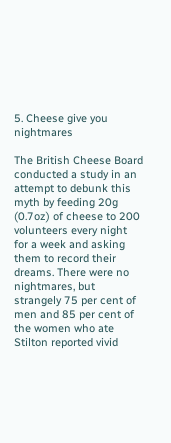5. Cheese give you nightmares

The British Cheese Board conducted a study in an attempt to debunk this myth by feeding 20g (0.7oz) of cheese to 200 volunteers every night for a week and asking them to record their dreams. There were no nightmares, but strangely 75 per cent of men and 85 per cent of the women who ate Stilton reported vivid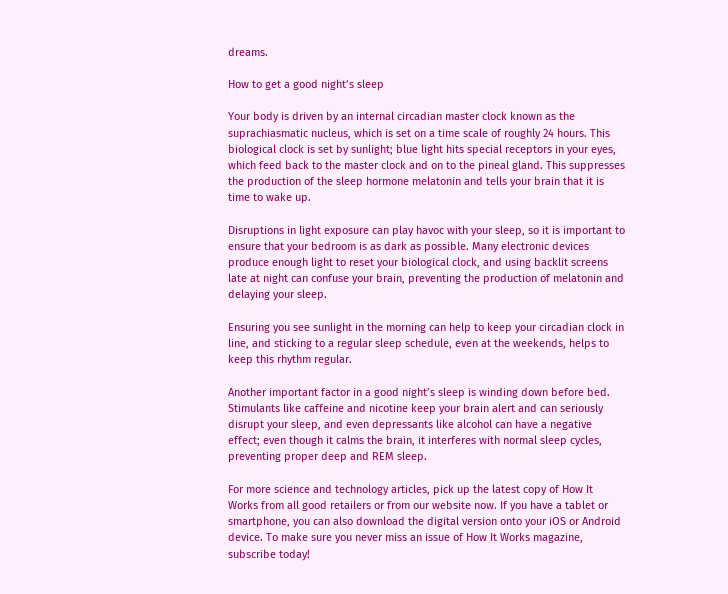dreams.

How to get a good night’s sleep

Your body is driven by an internal circadian master clock known as the suprachiasmatic nucleus, which is set on a time scale of roughly 24 hours. This biological clock is set by sunlight; blue light hits special receptors in your eyes, which feed back to the master clock and on to the pineal gland. This suppresses the production of the sleep hormone melatonin and tells your brain that it is time to wake up.

Disruptions in light exposure can play havoc with your sleep, so it is important to ensure that your bedroom is as dark as possible. Many electronic devices produce enough light to reset your biological clock, and using backlit screens late at night can confuse your brain, preventing the production of melatonin and delaying your sleep.

Ensuring you see sunlight in the morning can help to keep your circadian clock in line, and sticking to a regular sleep schedule, even at the weekends, helps to keep this rhythm regular.

Another important factor in a good night’s sleep is winding down before bed. Stimulants like caffeine and nicotine keep your brain alert and can seriously disrupt your sleep, and even depressants like alcohol can have a negative effect; even though it calms the brain, it interferes with normal sleep cycles, preventing proper deep and REM sleep.

For more science and technology articles, pick up the latest copy of How It Works from all good retailers or from our website now. If you have a tablet or smartphone, you can also download the digital version onto your iOS or Android device. To make sure you never miss an issue of How It Works magazine, subscribe today!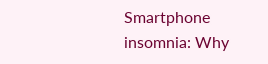Smartphone insomnia: Why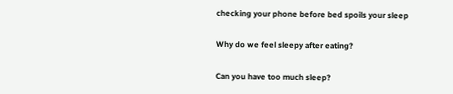checking your phone before bed spoils your sleep

Why do we feel sleepy after eating?

Can you have too much sleep?